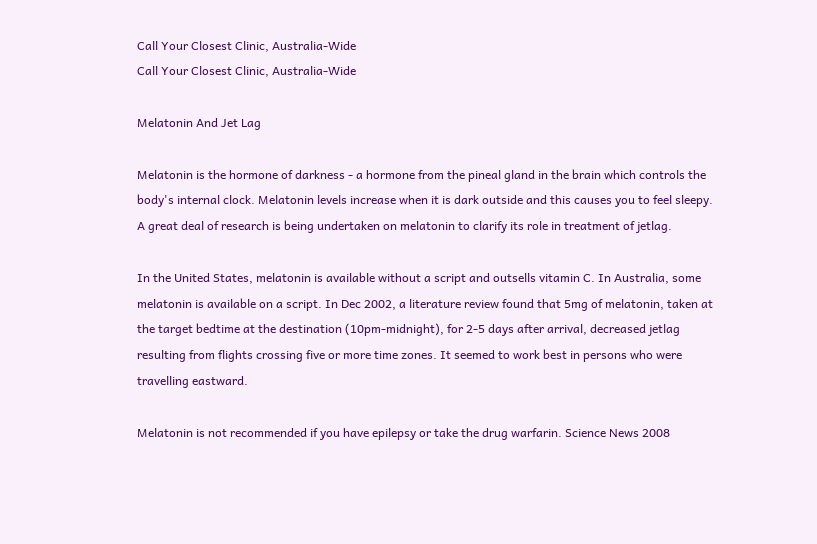Call Your Closest Clinic, Australia-Wide
Call Your Closest Clinic, Australia-Wide

Melatonin And Jet Lag

Melatonin is the hormone of darkness - a hormone from the pineal gland in the brain which controls the body's internal clock. Melatonin levels increase when it is dark outside and this causes you to feel sleepy. A great deal of research is being undertaken on melatonin to clarify its role in treatment of jetlag.

In the United States, melatonin is available without a script and outsells vitamin C. In Australia, some melatonin is available on a script. In Dec 2002, a literature review found that 5mg of melatonin, taken at the target bedtime at the destination (10pm-midnight), for 2-5 days after arrival, decreased jetlag resulting from flights crossing five or more time zones. It seemed to work best in persons who were travelling eastward.

Melatonin is not recommended if you have epilepsy or take the drug warfarin. Science News 2008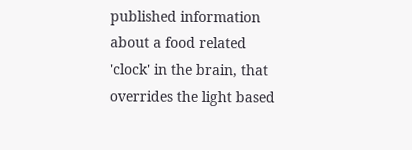published information about a food related 'clock' in the brain, that overrides the light based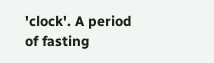'clock'. A period of fasting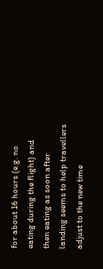for about 16 hours (e.g. no eating during the flight) and then eating as soon after landing seems to help travellers adjust to the new time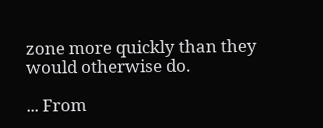zone more quickly than they would otherwise do.

... From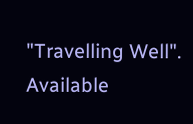"Travelling Well". Available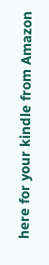here for your kindle from Amazon